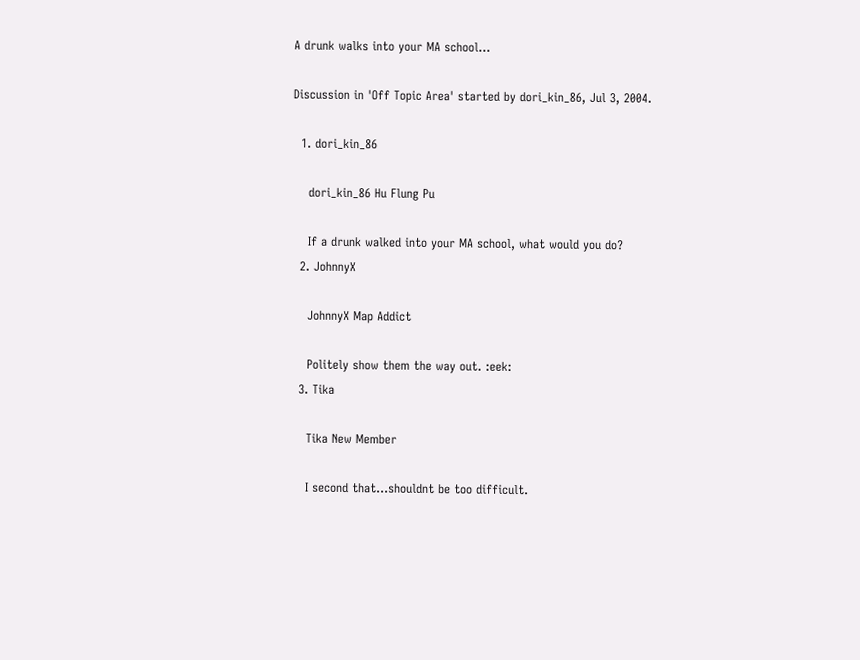A drunk walks into your MA school...

Discussion in 'Off Topic Area' started by dori_kin_86, Jul 3, 2004.

  1. dori_kin_86

    dori_kin_86 Hu Flung Pu

    If a drunk walked into your MA school, what would you do?
  2. JohnnyX

    JohnnyX Map Addict

    Politely show them the way out. :eek:
  3. Tika

    Tika New Member

    I second that...shouldnt be too difficult.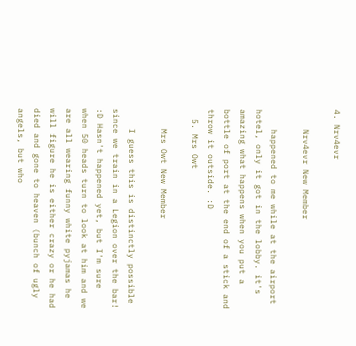4. Nrv4evr

    Nrv4evr New Member

    happened to me while at the airport hotel, only it got in the lobby. it's amazing what happens when you put a bottle of port at the end of a stick and throw it outside. :D
  5. Mrs Owt

    Mrs Owt New Member

    I guess this is distinctly possible since we train in a Legion over the bar! :D Hasn't happened yet, but I'm sure when 50 heads turn to look at him and we are all wearing funny white pyjamas he will figure he is either crazy or he had died and gone to heaven (bunch of ugly angels, but who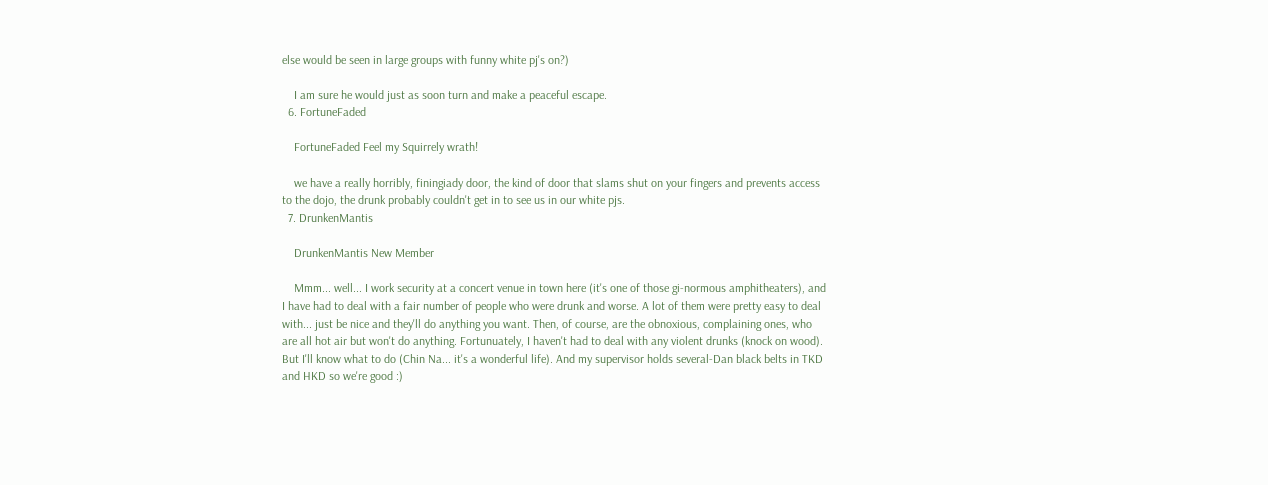else would be seen in large groups with funny white pj's on?)

    I am sure he would just as soon turn and make a peaceful escape.
  6. FortuneFaded

    FortuneFaded Feel my Squirrely wrath!

    we have a really horribly, finingiady door, the kind of door that slams shut on your fingers and prevents access to the dojo, the drunk probably couldn't get in to see us in our white pjs.
  7. DrunkenMantis

    DrunkenMantis New Member

    Mmm... well... I work security at a concert venue in town here (it's one of those gi-normous amphitheaters), and I have had to deal with a fair number of people who were drunk and worse. A lot of them were pretty easy to deal with... just be nice and they'll do anything you want. Then, of course, are the obnoxious, complaining ones, who are all hot air but won't do anything. Fortunuately, I haven't had to deal with any violent drunks (knock on wood). But I'll know what to do (Chin Na... it's a wonderful life). And my supervisor holds several-Dan black belts in TKD and HKD so we're good :)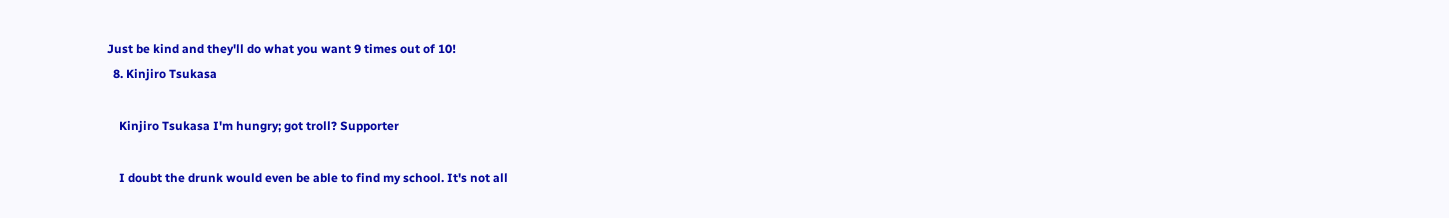Just be kind and they'll do what you want 9 times out of 10!
  8. Kinjiro Tsukasa

    Kinjiro Tsukasa I'm hungry; got troll? Supporter

    I doubt the drunk would even be able to find my school. It's not all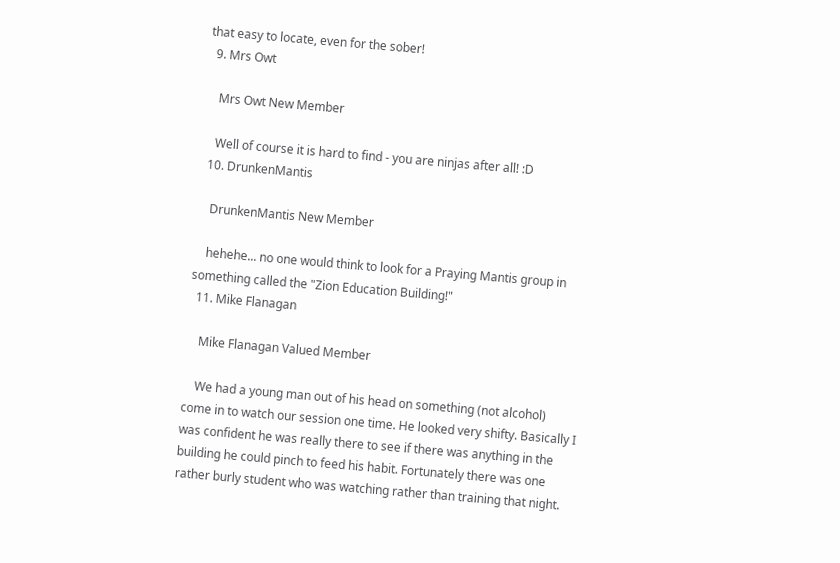that easy to locate, even for the sober!
  9. Mrs Owt

    Mrs Owt New Member

    Well of course it is hard to find - you are ninjas after all! :D
  10. DrunkenMantis

    DrunkenMantis New Member

    hehehe... no one would think to look for a Praying Mantis group in something called the "Zion Education Building!"
  11. Mike Flanagan

    Mike Flanagan Valued Member

    We had a young man out of his head on something (not alcohol) come in to watch our session one time. He looked very shifty. Basically I was confident he was really there to see if there was anything in the building he could pinch to feed his habit. Fortunately there was one rather burly student who was watching rather than training that night.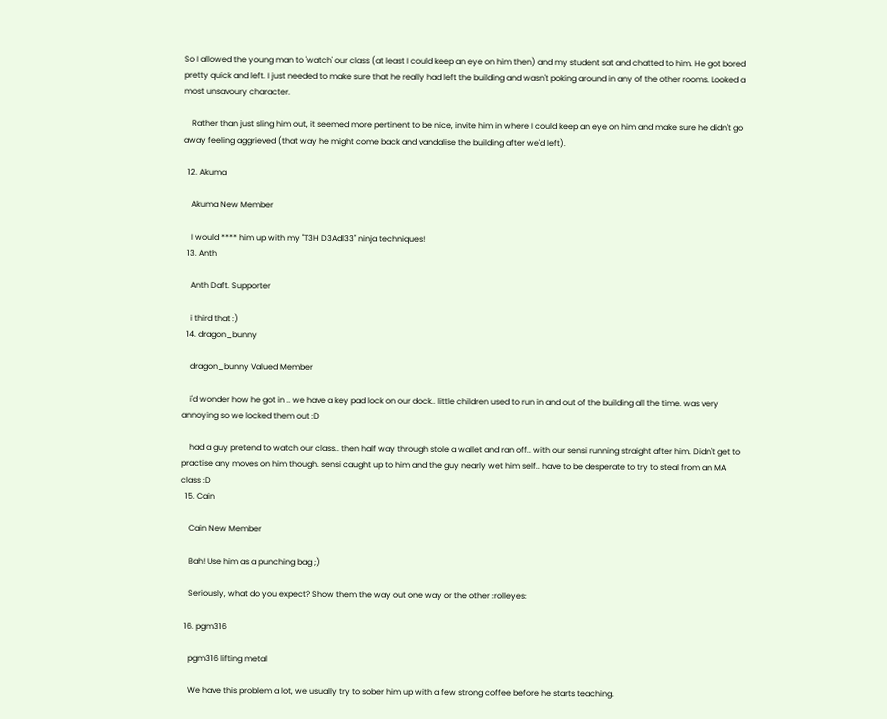So I allowed the young man to 'watch' our class (at least I could keep an eye on him then) and my student sat and chatted to him. He got bored pretty quick and left. I just needed to make sure that he really had left the building and wasn't poking around in any of the other rooms. Looked a most unsavoury character.

    Rather than just sling him out, it seemed more pertinent to be nice, invite him in where I could keep an eye on him and make sure he didn't go away feeling aggrieved (that way he might come back and vandalise the building after we'd left).

  12. Akuma

    Akuma New Member

    I would **** him up with my "T3H D3Adl33" ninja techniques!
  13. Anth

    Anth Daft. Supporter

    i third that :)
  14. dragon_bunny

    dragon_bunny Valued Member

    i'd wonder how he got in .. we have a key pad lock on our dock.. little children used to run in and out of the building all the time. was very annoying so we locked them out :D

    had a guy pretend to watch our class.. then half way through stole a wallet and ran off.. with our sensi running straight after him. Didn't get to practise any moves on him though. sensi caught up to him and the guy nearly wet him self.. have to be desperate to try to steal from an MA class :D
  15. Cain

    Cain New Member

    Bah! Use him as a punching bag ;)

    Seriously, what do you expect? Show them the way out one way or the other :rolleyes:

  16. pgm316

    pgm316 lifting metal

    We have this problem a lot, we usually try to sober him up with a few strong coffee before he starts teaching.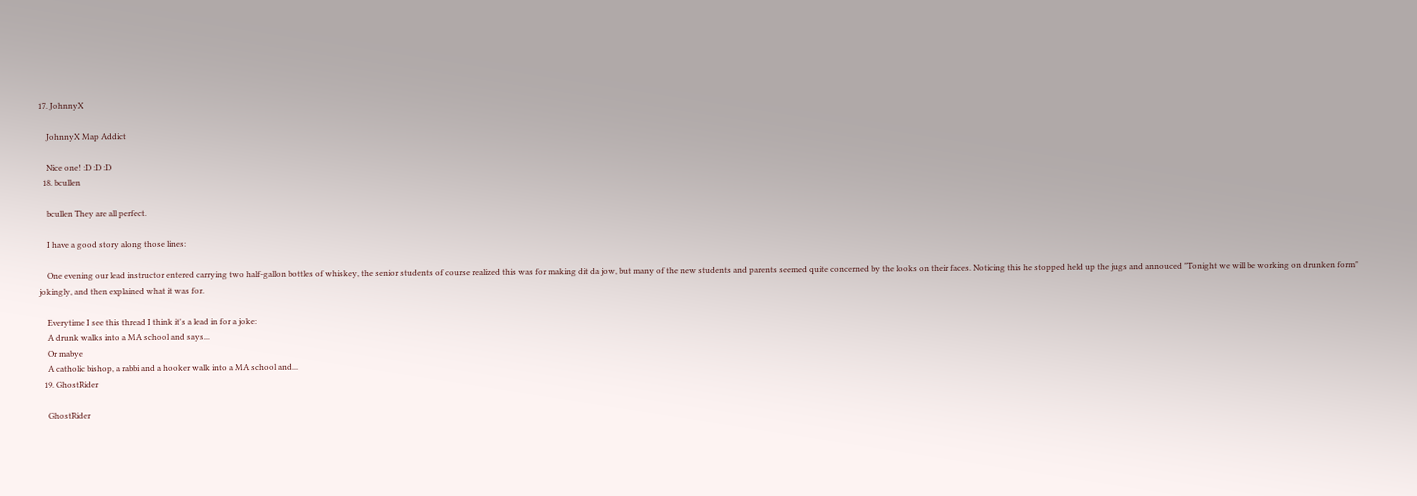17. JohnnyX

    JohnnyX Map Addict

    Nice one! :D :D :D
  18. bcullen

    bcullen They are all perfect.

    I have a good story along those lines:

    One evening our lead instructor entered carrying two half-gallon bottles of whiskey, the senior students of course realized this was for making dit da jow, but many of the new students and parents seemed quite concerned by the looks on their faces. Noticing this he stopped held up the jugs and annouced "Tonight we will be working on drunken form" jokingly, and then explained what it was for.

    Everytime I see this thread I think it's a lead in for a joke:
    A drunk walks into a MA school and says...
    Or mabye
    A catholic bishop, a rabbi and a hooker walk into a MA school and...
  19. GhostRider

    GhostRider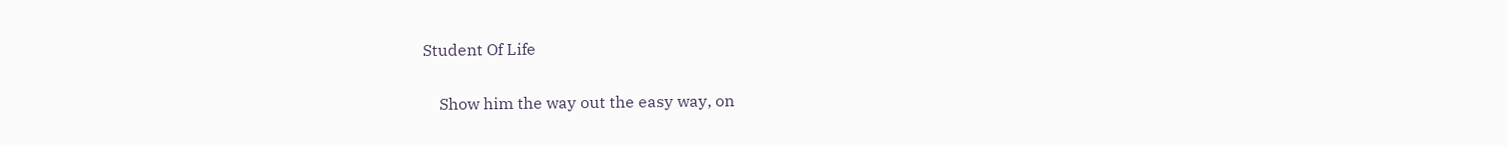Student Of Life

    Show him the way out the easy way, on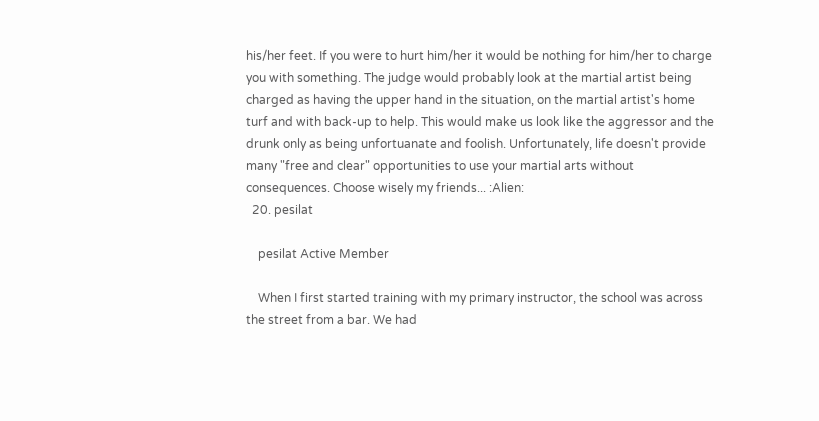his/her feet. If you were to hurt him/her it would be nothing for him/her to charge you with something. The judge would probably look at the martial artist being charged as having the upper hand in the situation, on the martial artist's home turf and with back-up to help. This would make us look like the aggressor and the drunk only as being unfortuanate and foolish. Unfortunately, life doesn't provide many "free and clear" opportunities to use your martial arts without consequences. Choose wisely my friends... :Alien:
  20. pesilat

    pesilat Active Member

    When I first started training with my primary instructor, the school was across the street from a bar. We had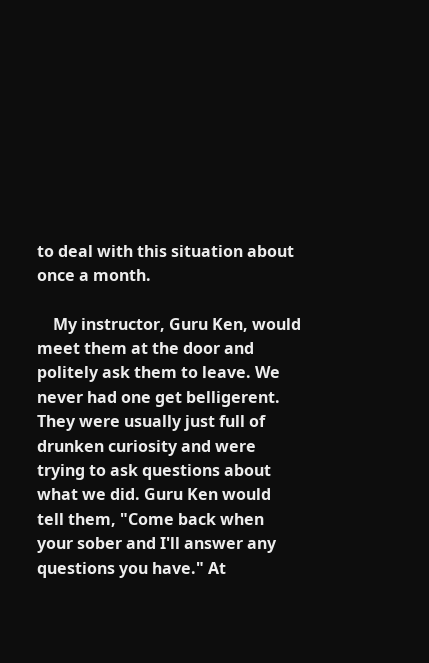to deal with this situation about once a month.

    My instructor, Guru Ken, would meet them at the door and politely ask them to leave. We never had one get belligerent. They were usually just full of drunken curiosity and were trying to ask questions about what we did. Guru Ken would tell them, "Come back when your sober and I'll answer any questions you have." At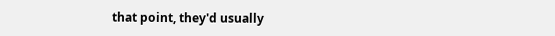that point, they'd usually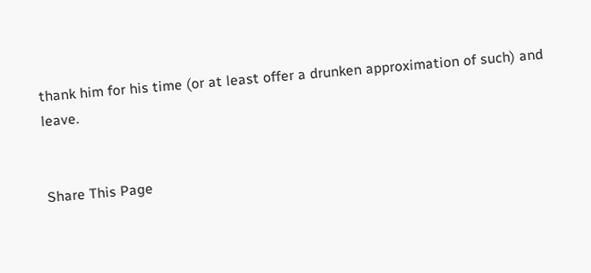thank him for his time (or at least offer a drunken approximation of such) and leave.


Share This Page